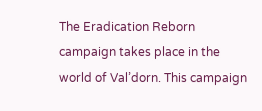The Eradication Reborn campaign takes place in the world of Val’dorn. This campaign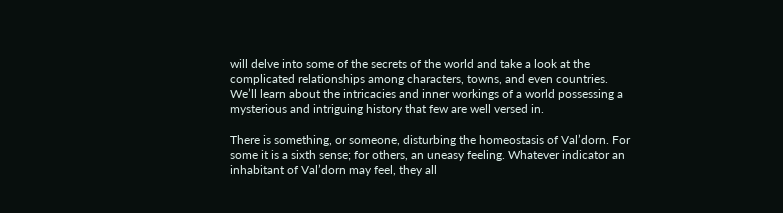will delve into some of the secrets of the world and take a look at the complicated relationships among characters, towns, and even countries. We’ll learn about the intricacies and inner workings of a world possessing a mysterious and intriguing history that few are well versed in.

There is something, or someone, disturbing the homeostasis of Val’dorn. For some it is a sixth sense; for others, an uneasy feeling. Whatever indicator an inhabitant of Val’dorn may feel, they all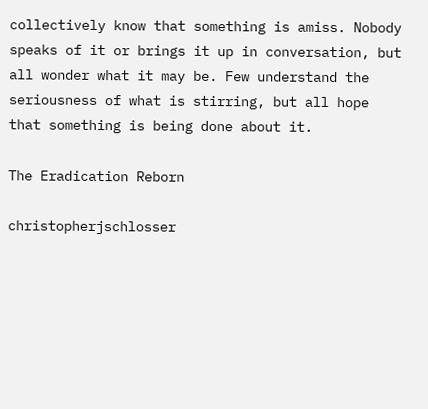collectively know that something is amiss. Nobody speaks of it or brings it up in conversation, but all wonder what it may be. Few understand the seriousness of what is stirring, but all hope that something is being done about it.

The Eradication Reborn

christopherjschlosser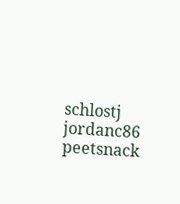schlostj jordanc86 peetsnack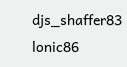djs_shaffer83 lonic86